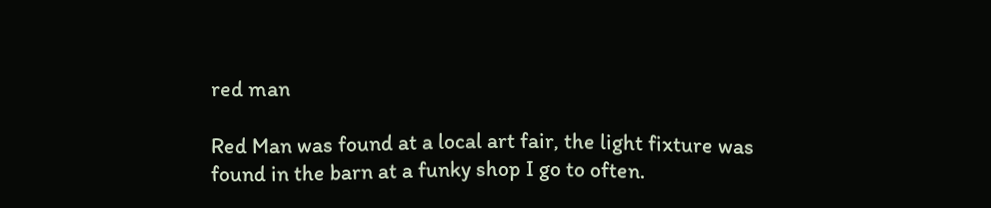red man

Red Man was found at a local art fair, the light fixture was found in the barn at a funky shop I go to often.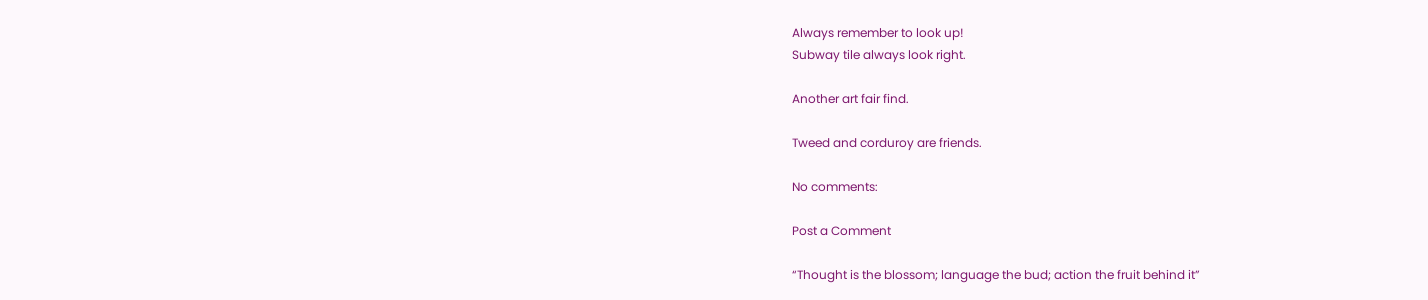Always remember to look up!
Subway tile always look right.

Another art fair find.

Tweed and corduroy are friends.

No comments:

Post a Comment

“Thought is the blossom; language the bud; action the fruit behind it”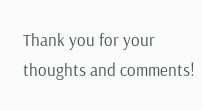Thank you for your thoughts and comments!